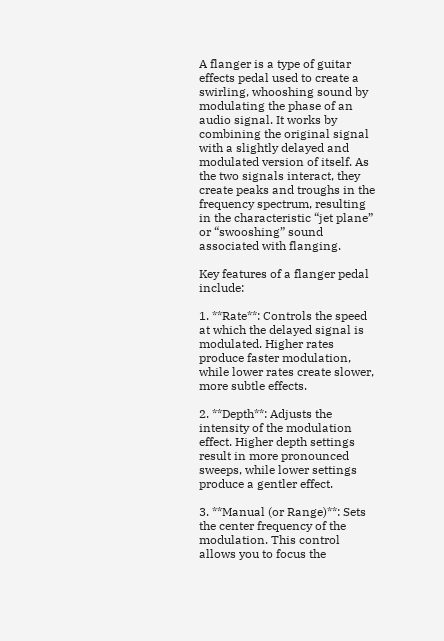A flanger is a type of guitar effects pedal used to create a swirling, whooshing sound by modulating the phase of an audio signal. It works by combining the original signal with a slightly delayed and modulated version of itself. As the two signals interact, they create peaks and troughs in the frequency spectrum, resulting in the characteristic “jet plane” or “swooshing” sound associated with flanging.

Key features of a flanger pedal include:

1. **Rate**: Controls the speed at which the delayed signal is modulated. Higher rates produce faster modulation, while lower rates create slower, more subtle effects.

2. **Depth**: Adjusts the intensity of the modulation effect. Higher depth settings result in more pronounced sweeps, while lower settings produce a gentler effect.

3. **Manual (or Range)**: Sets the center frequency of the modulation. This control allows you to focus the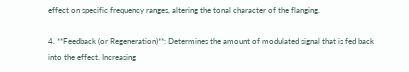effect on specific frequency ranges, altering the tonal character of the flanging.

4. **Feedback (or Regeneration)**: Determines the amount of modulated signal that is fed back into the effect. Increasing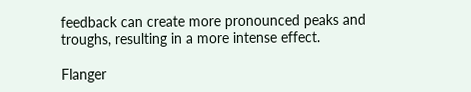feedback can create more pronounced peaks and troughs, resulting in a more intense effect.

Flanger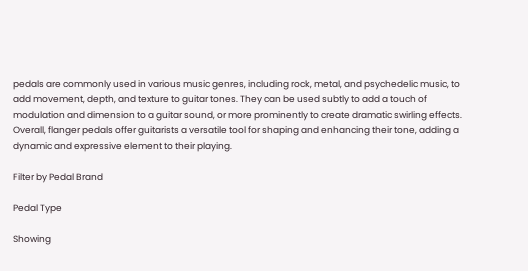pedals are commonly used in various music genres, including rock, metal, and psychedelic music, to add movement, depth, and texture to guitar tones. They can be used subtly to add a touch of modulation and dimension to a guitar sound, or more prominently to create dramatic swirling effects. Overall, flanger pedals offer guitarists a versatile tool for shaping and enhancing their tone, adding a dynamic and expressive element to their playing.

Filter by Pedal Brand

Pedal Type

Showing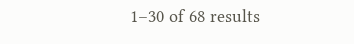1–30 of 68 results